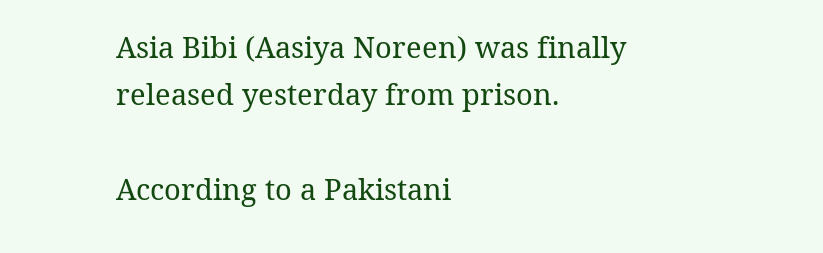Asia Bibi (Aasiya Noreen) was finally released yesterday from prison.

According to a Pakistani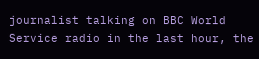journalist talking on BBC World Service radio in the last hour, the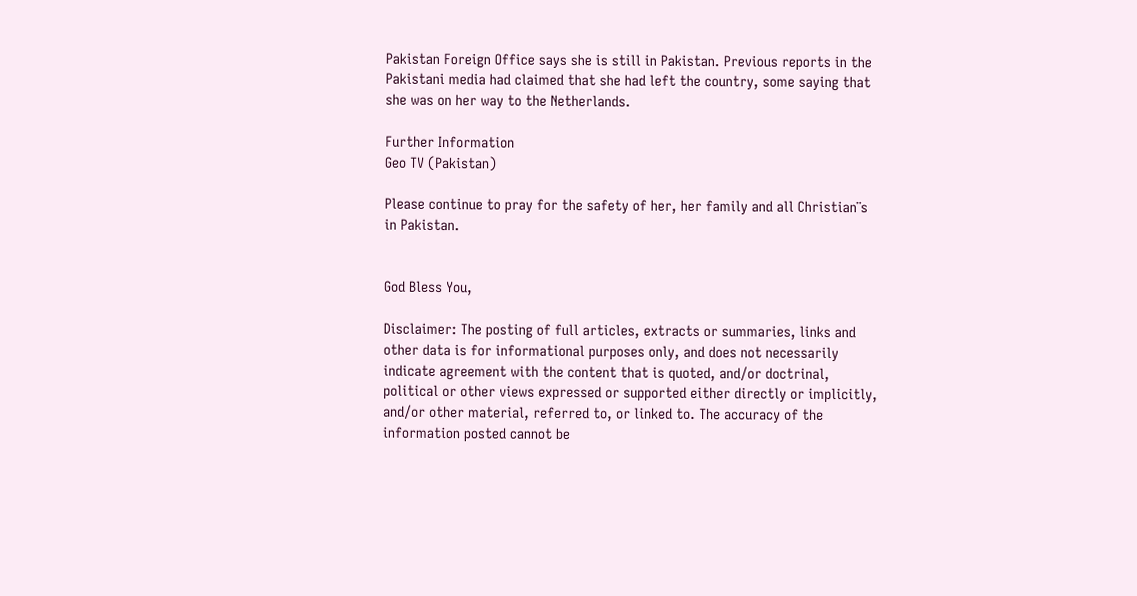Pakistan Foreign Office says she is still in Pakistan. Previous reports in the Pakistani media had claimed that she had left the country, some saying that she was on her way to the Netherlands.

Further Information
Geo TV (Pakistan)

Please continue to pray for the safety of her, her family and all Christian¨s in Pakistan.


God Bless You,

Disclaimer: The posting of full articles, extracts or summaries, links and other data is for informational purposes only, and does not necessarily indicate agreement with the content that is quoted, and/or doctrinal, political or other views expressed or supported either directly or implicitly, and/or other material, referred to, or linked to. The accuracy of the information posted cannot be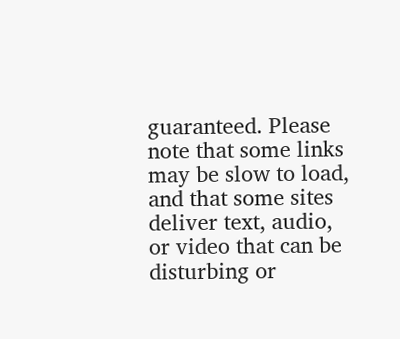guaranteed. Please note that some links may be slow to load, and that some sites deliver text, audio, or video that can be disturbing or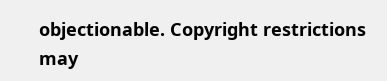objectionable. Copyright restrictions may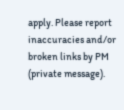apply. Please report inaccuracies and/or broken links by PM (private message).